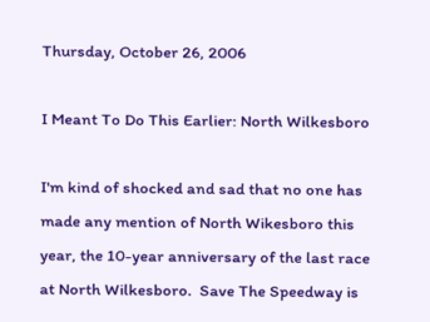Thursday, October 26, 2006

I Meant To Do This Earlier: North Wilkesboro

I'm kind of shocked and sad that no one has made any mention of North Wikesboro this year, the 10-year anniversary of the last race at North Wilkesboro.  Save The Speedway is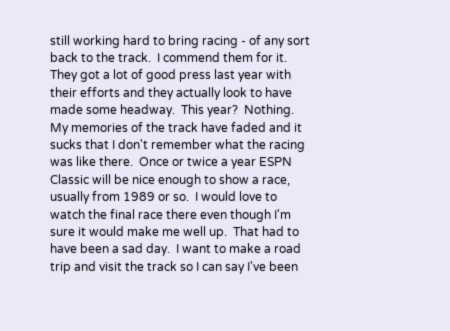still working hard to bring racing - of any sort back to the track.  I commend them for it.  They got a lot of good press last year with their efforts and they actually look to have made some headway.  This year?  Nothing.  My memories of the track have faded and it sucks that I don't remember what the racing was like there.  Once or twice a year ESPN Classic will be nice enough to show a race, usually from 1989 or so.  I would love to watch the final race there even though I'm sure it would make me well up.  That had to have been a sad day.  I want to make a road trip and visit the track so I can say I've been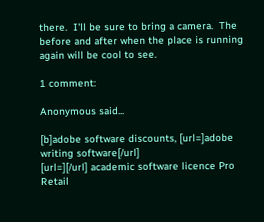there.  I'll be sure to bring a camera.  The before and after when the place is running again will be cool to see.

1 comment:

Anonymous said...

[b]adobe software discounts, [url=]adobe writing software[/url]
[url=][/url] academic software licence Pro Retail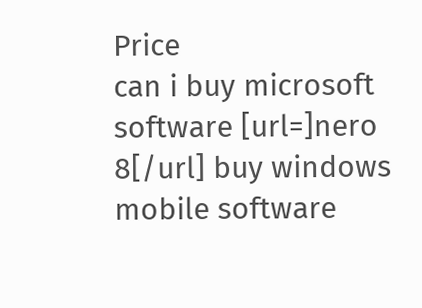Price
can i buy microsoft software [url=]nero 8[/url] buy windows mobile software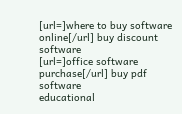[url=]where to buy software online[/url] buy discount software
[url=]office software purchase[/url] buy pdf software
educational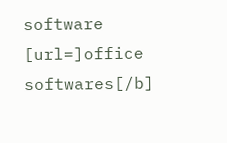software [url=]office softwares[/b]